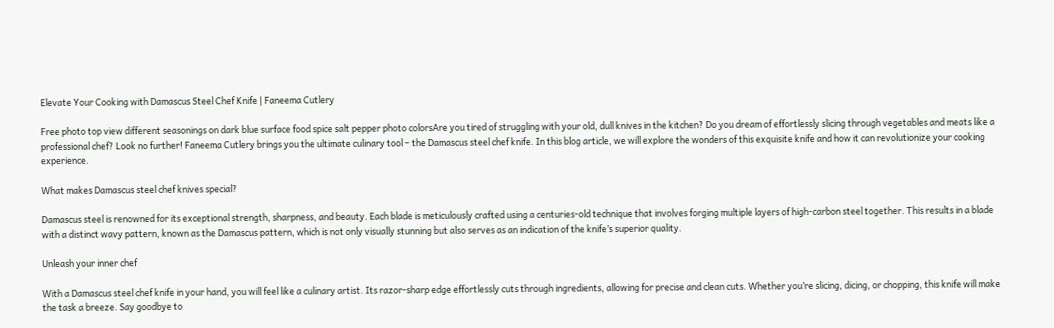Elevate Your Cooking with Damascus Steel Chef Knife | Faneema Cutlery

Free photo top view different seasonings on dark blue surface food spice salt pepper photo colorsAre you tired of struggling with your old, dull knives in the kitchen? Do you dream of effortlessly slicing through vegetables and meats like a professional chef? Look no further! Faneema Cutlery brings you the ultimate culinary tool – the Damascus steel chef knife. In this blog article, we will explore the wonders of this exquisite knife and how it can revolutionize your cooking experience.

What makes Damascus steel chef knives special?

Damascus steel is renowned for its exceptional strength, sharpness, and beauty. Each blade is meticulously crafted using a centuries-old technique that involves forging multiple layers of high-carbon steel together. This results in a blade with a distinct wavy pattern, known as the Damascus pattern, which is not only visually stunning but also serves as an indication of the knife’s superior quality.

Unleash your inner chef

With a Damascus steel chef knife in your hand, you will feel like a culinary artist. Its razor-sharp edge effortlessly cuts through ingredients, allowing for precise and clean cuts. Whether you’re slicing, dicing, or chopping, this knife will make the task a breeze. Say goodbye to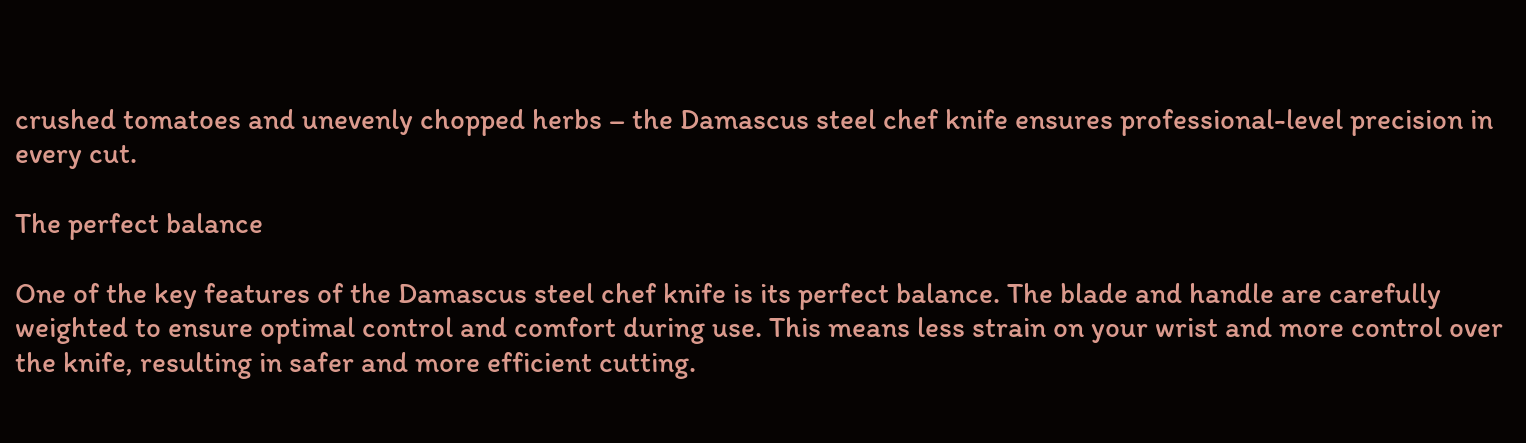crushed tomatoes and unevenly chopped herbs – the Damascus steel chef knife ensures professional-level precision in every cut.

The perfect balance

One of the key features of the Damascus steel chef knife is its perfect balance. The blade and handle are carefully weighted to ensure optimal control and comfort during use. This means less strain on your wrist and more control over the knife, resulting in safer and more efficient cutting.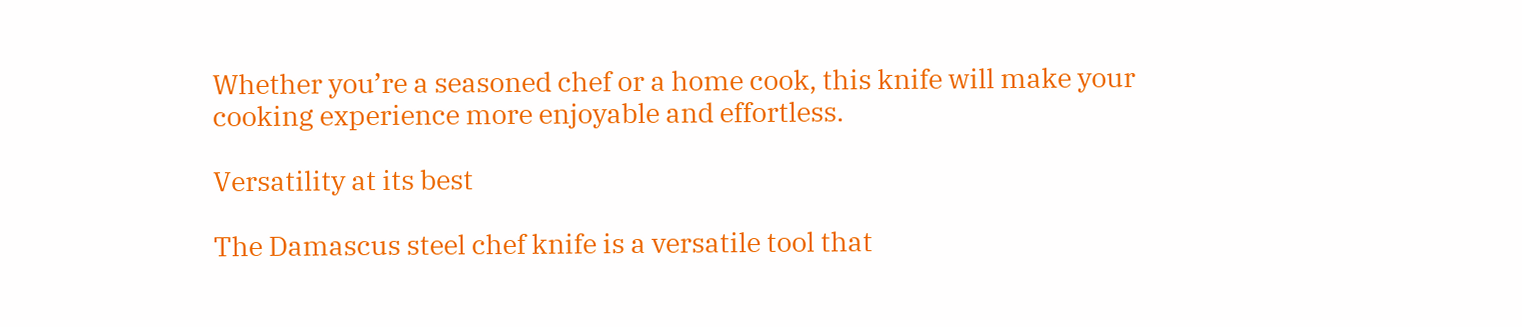Whether you’re a seasoned chef or a home cook, this knife will make your cooking experience more enjoyable and effortless.

Versatility at its best

The Damascus steel chef knife is a versatile tool that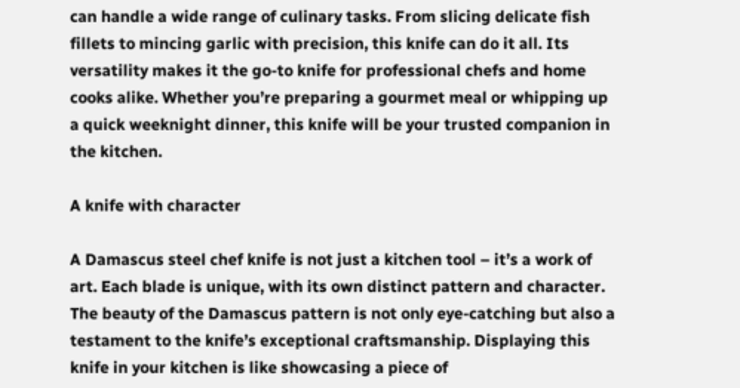can handle a wide range of culinary tasks. From slicing delicate fish fillets to mincing garlic with precision, this knife can do it all. Its versatility makes it the go-to knife for professional chefs and home cooks alike. Whether you’re preparing a gourmet meal or whipping up a quick weeknight dinner, this knife will be your trusted companion in the kitchen.

A knife with character

A Damascus steel chef knife is not just a kitchen tool – it’s a work of art. Each blade is unique, with its own distinct pattern and character. The beauty of the Damascus pattern is not only eye-catching but also a testament to the knife’s exceptional craftsmanship. Displaying this knife in your kitchen is like showcasing a piece of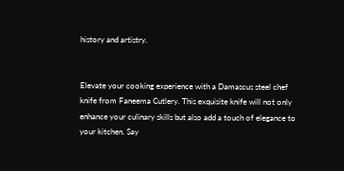history and artistry.


Elevate your cooking experience with a Damascus steel chef knife from Faneema Cutlery. This exquisite knife will not only enhance your culinary skills but also add a touch of elegance to your kitchen. Say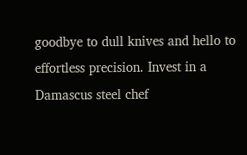goodbye to dull knives and hello to effortless precision. Invest in a Damascus steel chef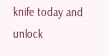knife today and unlock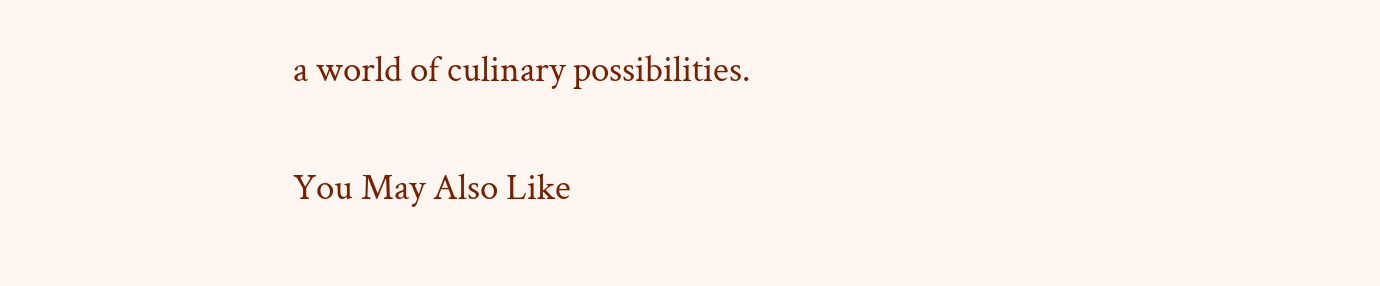a world of culinary possibilities.

You May Also Like